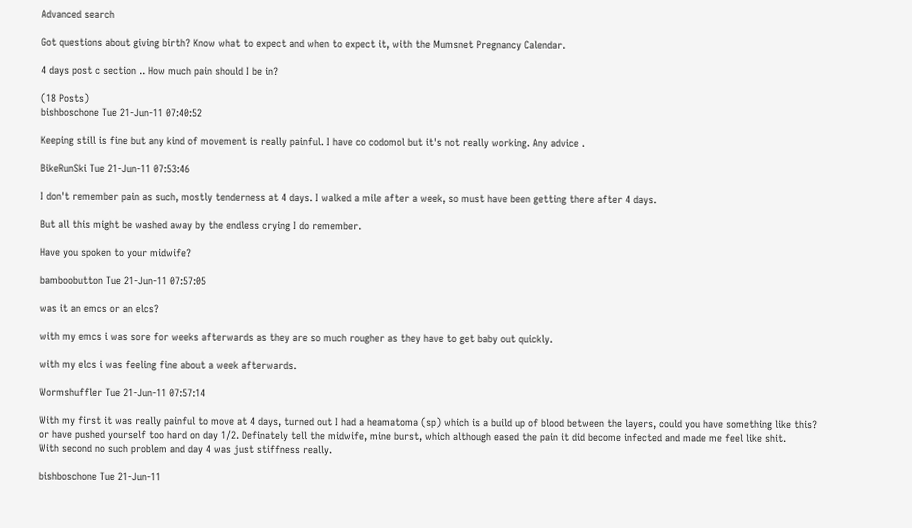Advanced search

Got questions about giving birth? Know what to expect and when to expect it, with the Mumsnet Pregnancy Calendar.

4 days post c section .. How much pain should I be in?

(18 Posts)
bishboschone Tue 21-Jun-11 07:40:52

Keeping still is fine but any kind of movement is really painful. I have co codomol but it's not really working. Any advice .

BikeRunSki Tue 21-Jun-11 07:53:46

I don't remember pain as such, mostly tenderness at 4 days. I walked a mile after a week, so must have been getting there after 4 days.

But all this might be washed away by the endless crying I do remember.

Have you spoken to your midwife?

bamboobutton Tue 21-Jun-11 07:57:05

was it an emcs or an elcs?

with my emcs i was sore for weeks afterwards as they are so much rougher as they have to get baby out quickly.

with my elcs i was feeling fine about a week afterwards.

Wormshuffler Tue 21-Jun-11 07:57:14

With my first it was really painful to move at 4 days, turned out I had a heamatoma (sp) which is a build up of blood between the layers, could you have something like this? or have pushed yourself too hard on day 1/2. Definately tell the midwife, mine burst, which although eased the pain it did become infected and made me feel like shit.
With second no such problem and day 4 was just stiffness really.

bishboschone Tue 21-Jun-11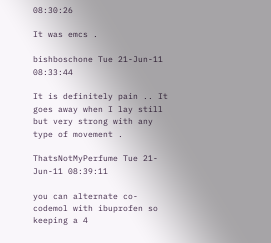08:30:26

It was emcs .

bishboschone Tue 21-Jun-11 08:33:44

It is definitely pain .. It goes away when I lay still but very strong with any type of movement .

ThatsNotMyPerfume Tue 21-Jun-11 08:39:11

you can alternate co-codemol with ibuprofen so keeping a 4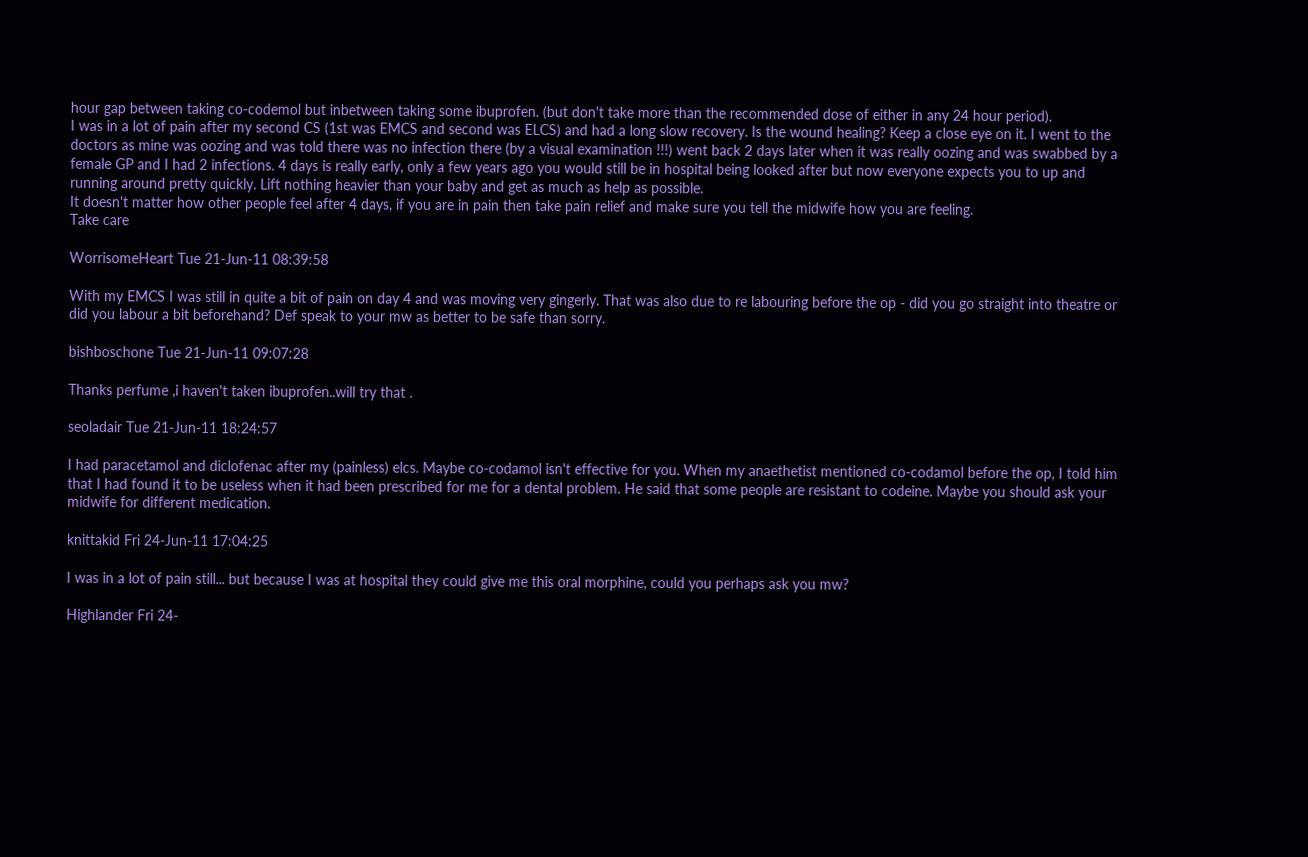hour gap between taking co-codemol but inbetween taking some ibuprofen. (but don't take more than the recommended dose of either in any 24 hour period).
I was in a lot of pain after my second CS (1st was EMCS and second was ELCS) and had a long slow recovery. Is the wound healing? Keep a close eye on it. I went to the doctors as mine was oozing and was told there was no infection there (by a visual examination !!!) went back 2 days later when it was really oozing and was swabbed by a female GP and I had 2 infections. 4 days is really early, only a few years ago you would still be in hospital being looked after but now everyone expects you to up and running around pretty quickly. Lift nothing heavier than your baby and get as much as help as possible.
It doesn't matter how other people feel after 4 days, if you are in pain then take pain relief and make sure you tell the midwife how you are feeling.
Take care

WorrisomeHeart Tue 21-Jun-11 08:39:58

With my EMCS I was still in quite a bit of pain on day 4 and was moving very gingerly. That was also due to re labouring before the op - did you go straight into theatre or did you labour a bit beforehand? Def speak to your mw as better to be safe than sorry.

bishboschone Tue 21-Jun-11 09:07:28

Thanks perfume ,i haven't taken ibuprofen..will try that .

seoladair Tue 21-Jun-11 18:24:57

I had paracetamol and diclofenac after my (painless) elcs. Maybe co-codamol isn't effective for you. When my anaethetist mentioned co-codamol before the op, I told him that I had found it to be useless when it had been prescribed for me for a dental problem. He said that some people are resistant to codeine. Maybe you should ask your midwife for different medication.

knittakid Fri 24-Jun-11 17:04:25

I was in a lot of pain still... but because I was at hospital they could give me this oral morphine, could you perhaps ask you mw?

Highlander Fri 24-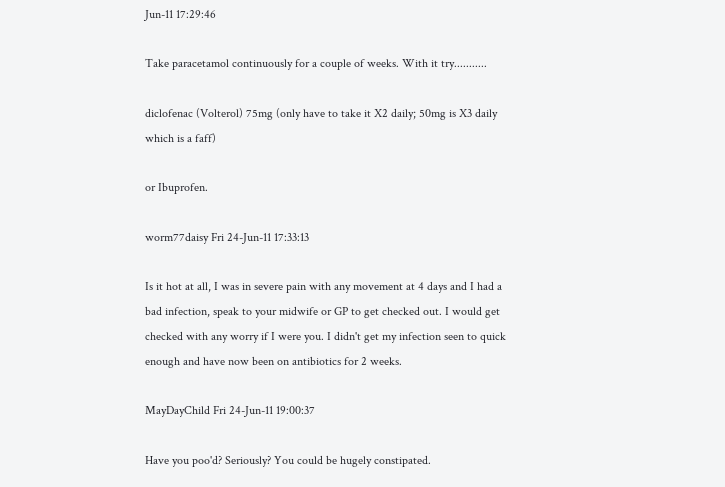Jun-11 17:29:46

Take paracetamol continuously for a couple of weeks. With it try...........

diclofenac (Volterol) 75mg (only have to take it X2 daily; 50mg is X3 daily which is a faff)

or Ibuprofen.

worm77daisy Fri 24-Jun-11 17:33:13

Is it hot at all, I was in severe pain with any movement at 4 days and I had a bad infection, speak to your midwife or GP to get checked out. I would get checked with any worry if I were you. I didn't get my infection seen to quick enough and have now been on antibiotics for 2 weeks.

MayDayChild Fri 24-Jun-11 19:00:37

Have you poo'd? Seriously? You could be hugely constipated.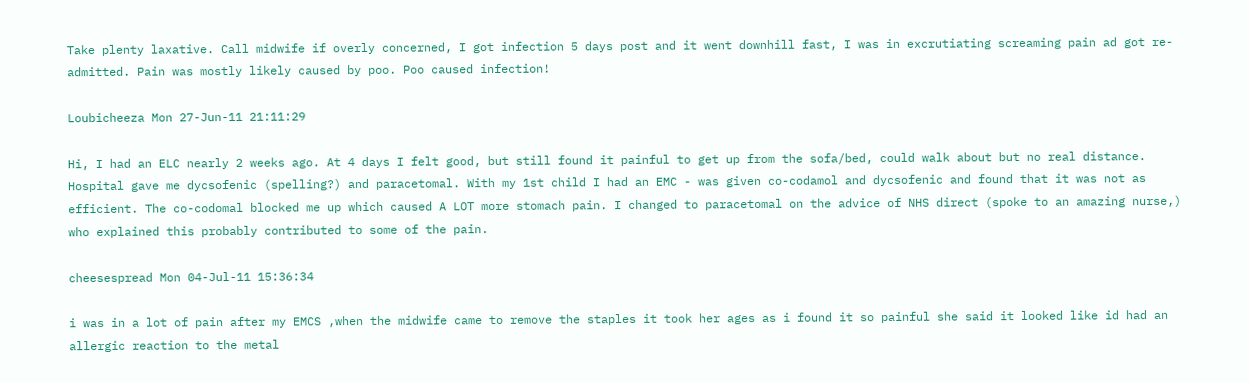Take plenty laxative. Call midwife if overly concerned, I got infection 5 days post and it went downhill fast, I was in excrutiating screaming pain ad got re-admitted. Pain was mostly likely caused by poo. Poo caused infection!

Loubicheeza Mon 27-Jun-11 21:11:29

Hi, I had an ELC nearly 2 weeks ago. At 4 days I felt good, but still found it painful to get up from the sofa/bed, could walk about but no real distance. Hospital gave me dycsofenic (spelling?) and paracetomal. With my 1st child I had an EMC - was given co-codamol and dycsofenic and found that it was not as efficient. The co-codomal blocked me up which caused A LOT more stomach pain. I changed to paracetomal on the advice of NHS direct (spoke to an amazing nurse,) who explained this probably contributed to some of the pain.

cheesespread Mon 04-Jul-11 15:36:34

i was in a lot of pain after my EMCS ,when the midwife came to remove the staples it took her ages as i found it so painful she said it looked like id had an allergic reaction to the metal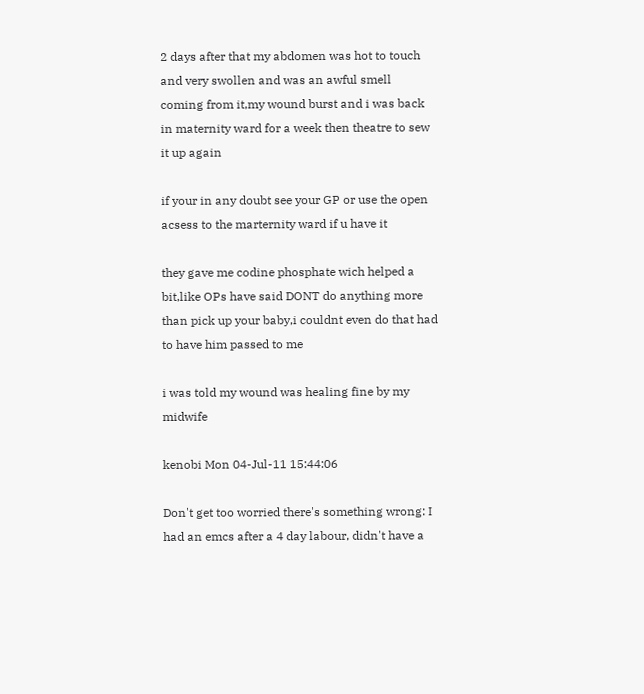2 days after that my abdomen was hot to touch and very swollen and was an awful smell coming from it,my wound burst and i was back in maternity ward for a week then theatre to sew it up again

if your in any doubt see your GP or use the open acsess to the marternity ward if u have it

they gave me codine phosphate wich helped a bit,like OPs have said DONT do anything more than pick up your baby,i couldnt even do that had to have him passed to me

i was told my wound was healing fine by my midwife

kenobi Mon 04-Jul-11 15:44:06

Don't get too worried there's something wrong: I had an emcs after a 4 day labour, didn't have a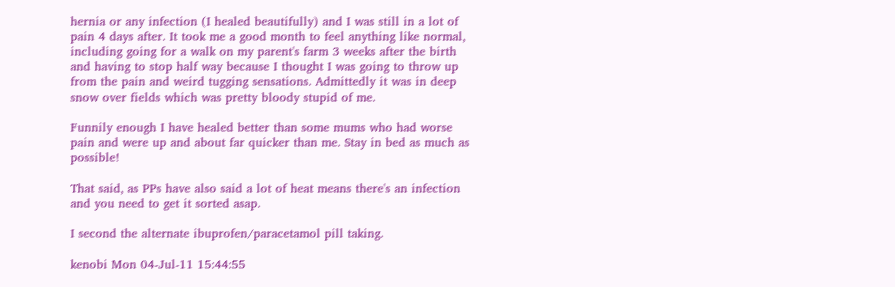hernia or any infection (I healed beautifully) and I was still in a lot of pain 4 days after. It took me a good month to feel anything like normal, including going for a walk on my parent's farm 3 weeks after the birth and having to stop half way because I thought I was going to throw up from the pain and weird tugging sensations. Admittedly it was in deep snow over fields which was pretty bloody stupid of me.

Funnily enough I have healed better than some mums who had worse pain and were up and about far quicker than me. Stay in bed as much as possible!

That said, as PPs have also said a lot of heat means there's an infection and you need to get it sorted asap.

I second the alternate ibuprofen/paracetamol pill taking.

kenobi Mon 04-Jul-11 15:44:55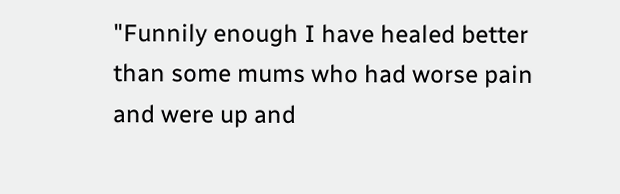"Funnily enough I have healed better than some mums who had worse pain and were up and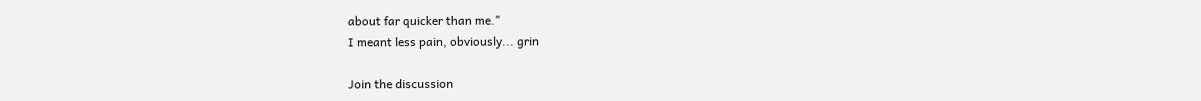about far quicker than me."
I meant less pain, obviously... grin

Join the discussion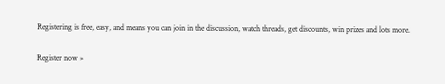Registering is free, easy, and means you can join in the discussion, watch threads, get discounts, win prizes and lots more.

Register now »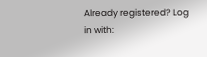Already registered? Log in with: